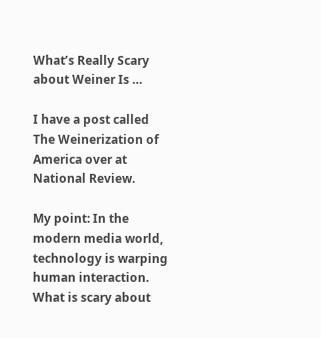What’s Really Scary about Weiner Is …

I have a post called The Weinerization of America over at National Review.

My point: In the modern media world, technology is warping human interaction. What is scary about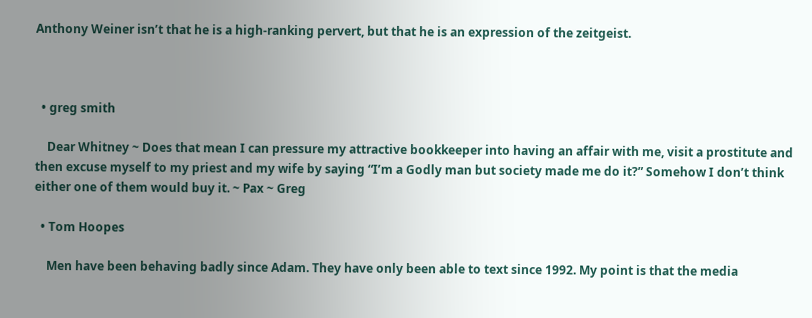Anthony Weiner isn’t that he is a high-ranking pervert, but that he is an expression of the zeitgeist.



  • greg smith

    Dear Whitney ~ Does that mean I can pressure my attractive bookkeeper into having an affair with me, visit a prostitute and then excuse myself to my priest and my wife by saying “I’m a Godly man but society made me do it?” Somehow I don’t think either one of them would buy it. ~ Pax ~ Greg

  • Tom Hoopes

    Men have been behaving badly since Adam. They have only been able to text since 1992. My point is that the media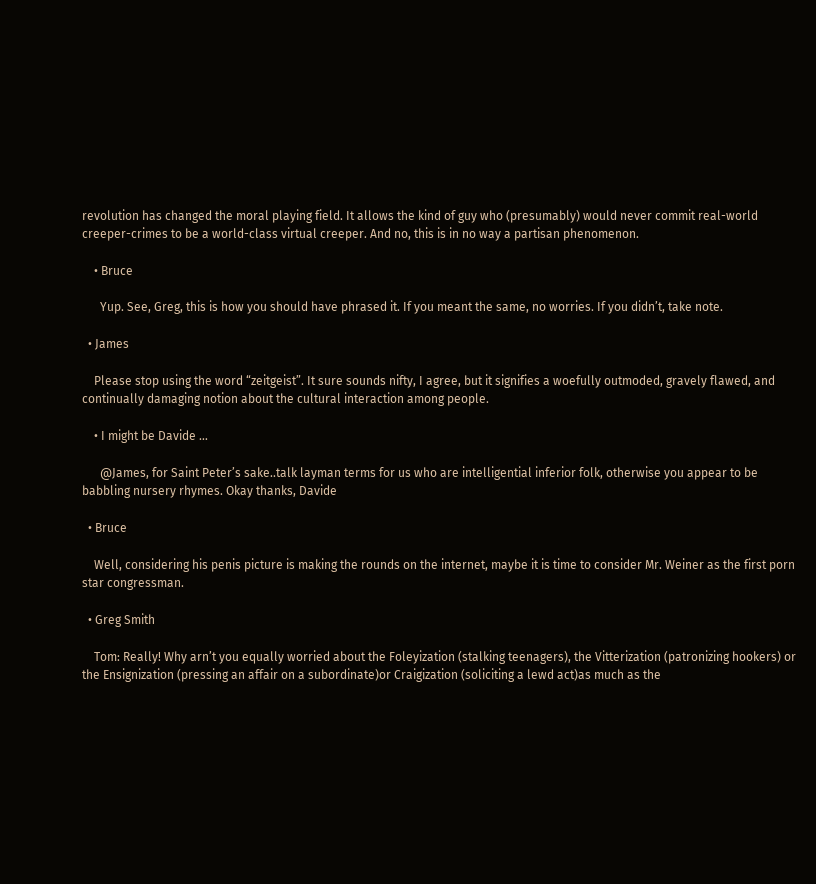revolution has changed the moral playing field. It allows the kind of guy who (presumably) would never commit real-world creeper-crimes to be a world-class virtual creeper. And no, this is in no way a partisan phenomenon.

    • Bruce

      Yup. See, Greg, this is how you should have phrased it. If you meant the same, no worries. If you didn’t, take note.

  • James

    Please stop using the word “zeitgeist”. It sure sounds nifty, I agree, but it signifies a woefully outmoded, gravely flawed, and continually damaging notion about the cultural interaction among people.

    • I might be Davide …

      @James, for Saint Peter’s sake..talk layman terms for us who are intelligential inferior folk, otherwise you appear to be babbling nursery rhymes. Okay thanks, Davide

  • Bruce

    Well, considering his penis picture is making the rounds on the internet, maybe it is time to consider Mr. Weiner as the first porn star congressman.

  • Greg Smith

    Tom: Really! Why arn’t you equally worried about the Foleyization (stalking teenagers), the Vitterization (patronizing hookers) or the Ensignization (pressing an affair on a subordinate)or Craigization (soliciting a lewd act)as much as the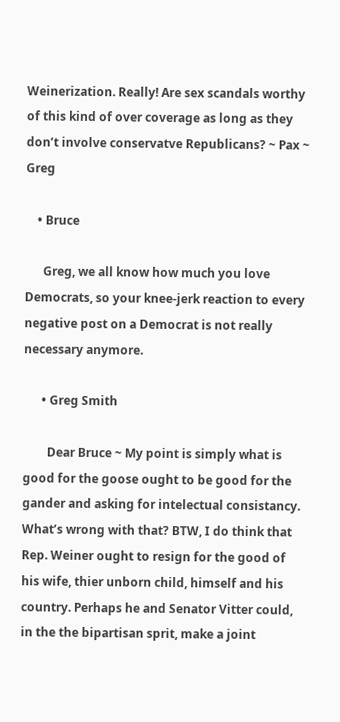Weinerization. Really! Are sex scandals worthy of this kind of over coverage as long as they don’t involve conservatve Republicans? ~ Pax ~ Greg

    • Bruce

      Greg, we all know how much you love Democrats, so your knee-jerk reaction to every negative post on a Democrat is not really necessary anymore.

      • Greg Smith

        Dear Bruce ~ My point is simply what is good for the goose ought to be good for the gander and asking for intelectual consistancy. What’s wrong with that? BTW, I do think that Rep. Weiner ought to resign for the good of his wife, thier unborn child, himself and his country. Perhaps he and Senator Vitter could, in the the bipartisan sprit, make a joint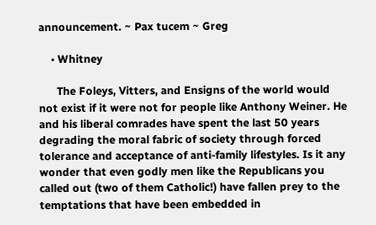announcement. ~ Pax tucem ~ Greg

    • Whitney

      The Foleys, Vitters, and Ensigns of the world would not exist if it were not for people like Anthony Weiner. He and his liberal comrades have spent the last 50 years degrading the moral fabric of society through forced tolerance and acceptance of anti-family lifestyles. Is it any wonder that even godly men like the Republicans you called out (two of them Catholic!) have fallen prey to the temptations that have been embedded in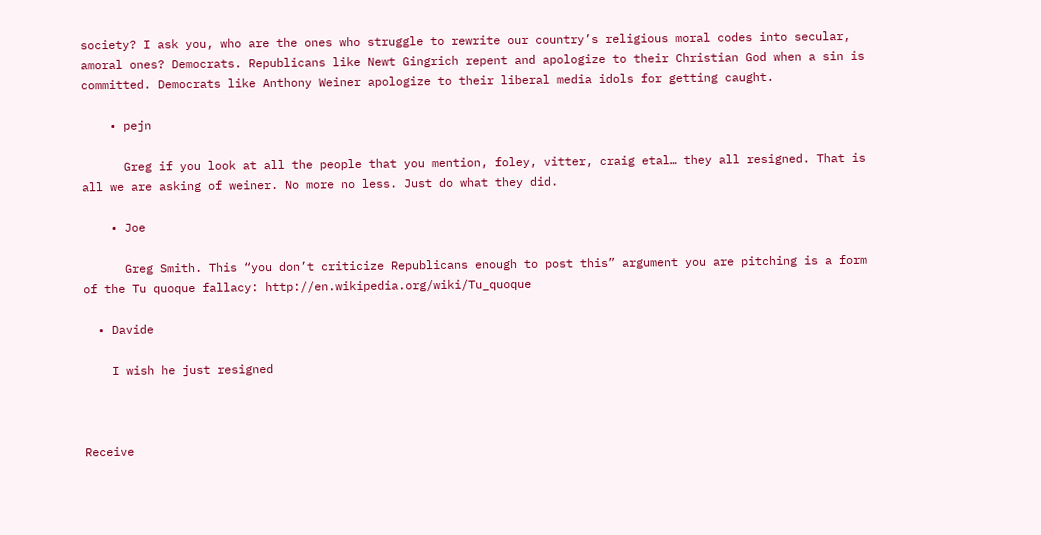society? I ask you, who are the ones who struggle to rewrite our country’s religious moral codes into secular, amoral ones? Democrats. Republicans like Newt Gingrich repent and apologize to their Christian God when a sin is committed. Democrats like Anthony Weiner apologize to their liberal media idols for getting caught.

    • pejn

      Greg if you look at all the people that you mention, foley, vitter, craig etal… they all resigned. That is all we are asking of weiner. No more no less. Just do what they did.

    • Joe

      Greg Smith. This “you don’t criticize Republicans enough to post this” argument you are pitching is a form of the Tu quoque fallacy: http://en.wikipedia.org/wiki/Tu_quoque

  • Davide

    I wish he just resigned



Receive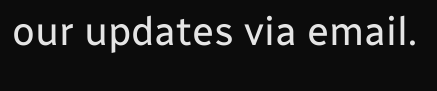our updates via email.